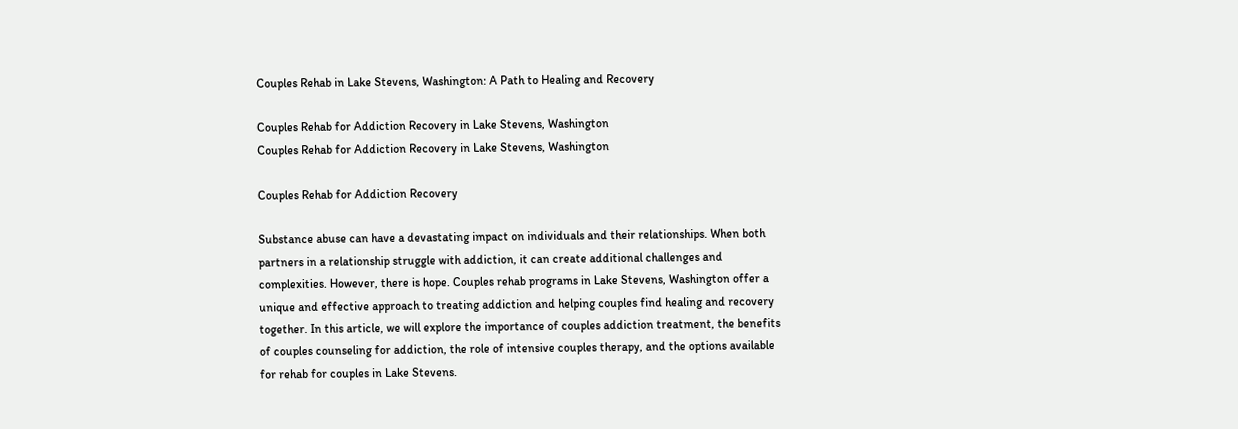Couples Rehab in Lake Stevens, Washington: A Path to Healing and Recovery

Couples Rehab for Addiction Recovery in Lake Stevens, Washington
Couples Rehab for Addiction Recovery in Lake Stevens, Washington

Couples Rehab for Addiction Recovery

Substance abuse can have a devastating impact on individuals and their relationships. When both partners in a relationship struggle with addiction, it can create additional challenges and complexities. However, there is hope. Couples rehab programs in Lake Stevens, Washington offer a unique and effective approach to treating addiction and helping couples find healing and recovery together. In this article, we will explore the importance of couples addiction treatment, the benefits of couples counseling for addiction, the role of intensive couples therapy, and the options available for rehab for couples in Lake Stevens.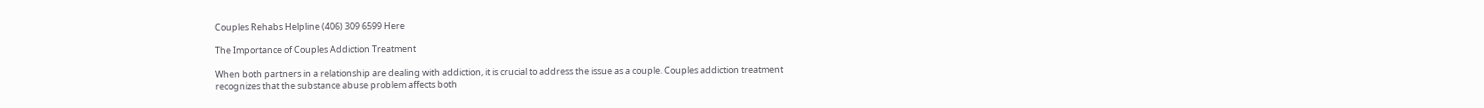Couples Rehabs Helpline (406) 309 6599 Here

The Importance of Couples Addiction Treatment

When both partners in a relationship are dealing with addiction, it is crucial to address the issue as a couple. Couples addiction treatment recognizes that the substance abuse problem affects both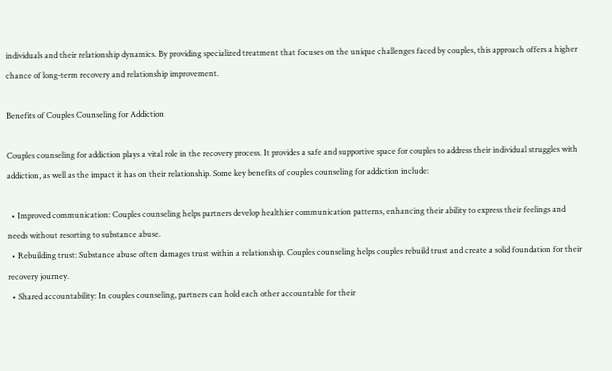individuals and their relationship dynamics. By providing specialized treatment that focuses on the unique challenges faced by couples, this approach offers a higher chance of long-term recovery and relationship improvement.

Benefits of Couples Counseling for Addiction

Couples counseling for addiction plays a vital role in the recovery process. It provides a safe and supportive space for couples to address their individual struggles with addiction, as well as the impact it has on their relationship. Some key benefits of couples counseling for addiction include:

  • Improved communication: Couples counseling helps partners develop healthier communication patterns, enhancing their ability to express their feelings and needs without resorting to substance abuse.
  • Rebuilding trust: Substance abuse often damages trust within a relationship. Couples counseling helps couples rebuild trust and create a solid foundation for their recovery journey.
  • Shared accountability: In couples counseling, partners can hold each other accountable for their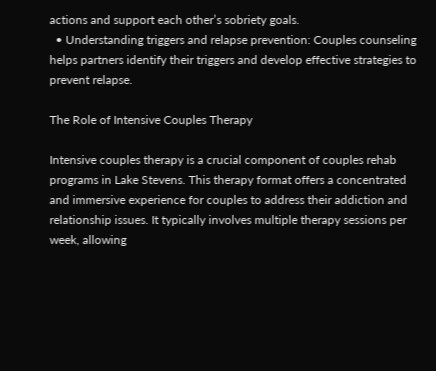actions and support each other’s sobriety goals.
  • Understanding triggers and relapse prevention: Couples counseling helps partners identify their triggers and develop effective strategies to prevent relapse.

The Role of Intensive Couples Therapy

Intensive couples therapy is a crucial component of couples rehab programs in Lake Stevens. This therapy format offers a concentrated and immersive experience for couples to address their addiction and relationship issues. It typically involves multiple therapy sessions per week, allowing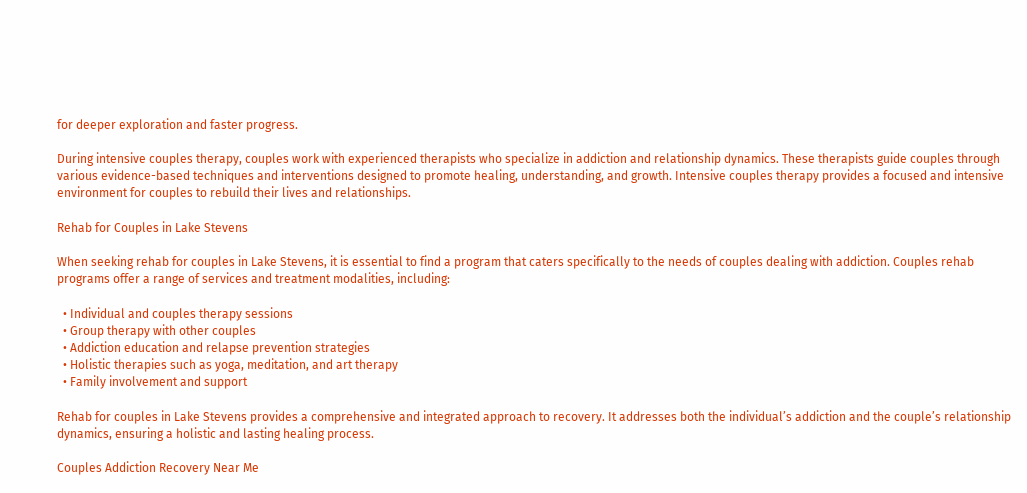for deeper exploration and faster progress.

During intensive couples therapy, couples work with experienced therapists who specialize in addiction and relationship dynamics. These therapists guide couples through various evidence-based techniques and interventions designed to promote healing, understanding, and growth. Intensive couples therapy provides a focused and intensive environment for couples to rebuild their lives and relationships.

Rehab for Couples in Lake Stevens

When seeking rehab for couples in Lake Stevens, it is essential to find a program that caters specifically to the needs of couples dealing with addiction. Couples rehab programs offer a range of services and treatment modalities, including:

  • Individual and couples therapy sessions
  • Group therapy with other couples
  • Addiction education and relapse prevention strategies
  • Holistic therapies such as yoga, meditation, and art therapy
  • Family involvement and support

Rehab for couples in Lake Stevens provides a comprehensive and integrated approach to recovery. It addresses both the individual’s addiction and the couple’s relationship dynamics, ensuring a holistic and lasting healing process.

Couples Addiction Recovery Near Me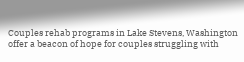Couples rehab programs in Lake Stevens, Washington offer a beacon of hope for couples struggling with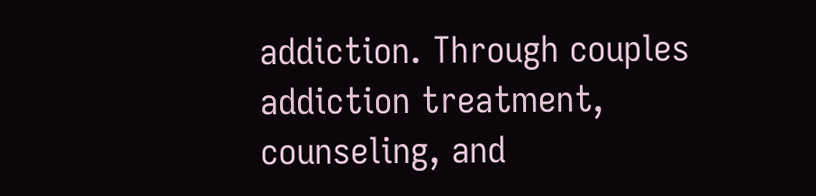addiction. Through couples addiction treatment, counseling, and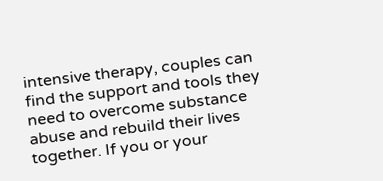intensive therapy, couples can find the support and tools they need to overcome substance abuse and rebuild their lives together. If you or your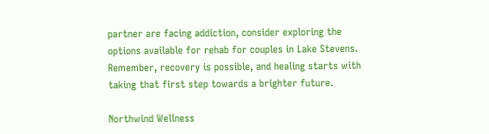partner are facing addiction, consider exploring the options available for rehab for couples in Lake Stevens. Remember, recovery is possible, and healing starts with taking that first step towards a brighter future.

Northwind Wellness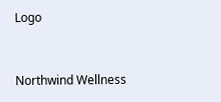Logo


Northwind Wellness